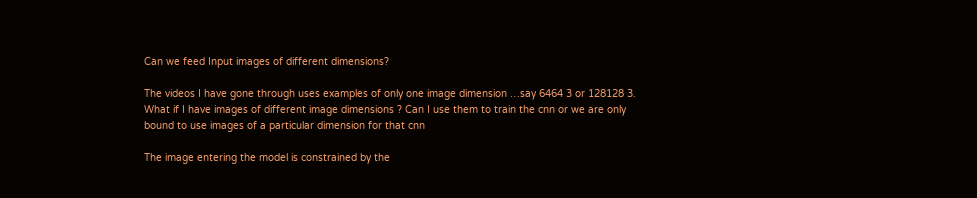Can we feed Input images of different dimensions?

The videos I have gone through uses examples of only one image dimension …say 6464 3 or 128128 3.
What if I have images of different image dimensions ? Can I use them to train the cnn or we are only bound to use images of a particular dimension for that cnn

The image entering the model is constrained by the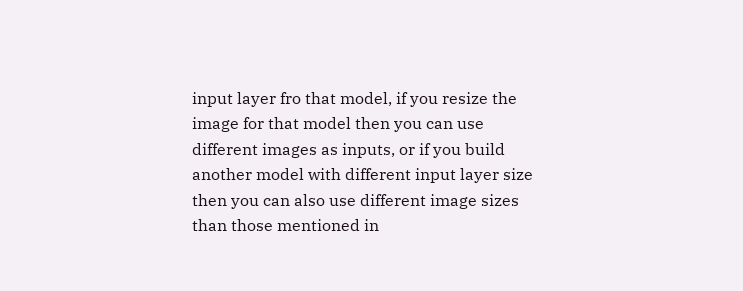input layer fro that model, if you resize the image for that model then you can use different images as inputs, or if you build another model with different input layer size then you can also use different image sizes than those mentioned in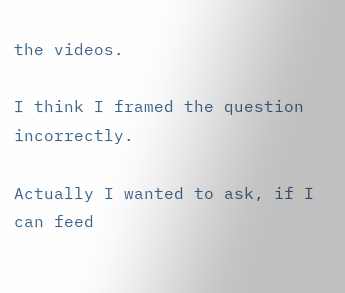the videos.

I think I framed the question incorrectly.

Actually I wanted to ask, if I can feed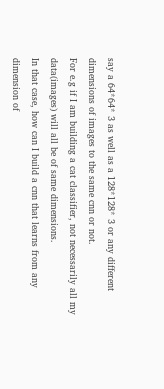say a 64*64* 3 as well as a 128*128* 3 or any different dimensions of images to the same cnn or not.
For e.g if I am building a cat classifier, not necessarily all my data(images) will all be of same dimensions.
In that case, how can I build a cnn that learns from any dimension of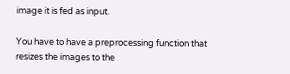image it is fed as input.

You have to have a preprocessing function that resizes the images to the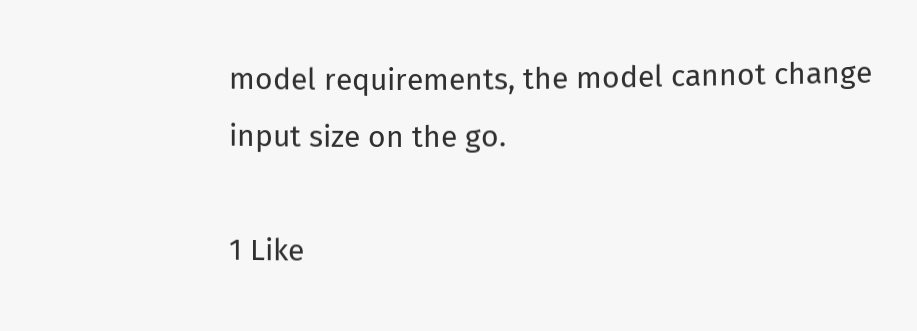model requirements, the model cannot change input size on the go.

1 Like